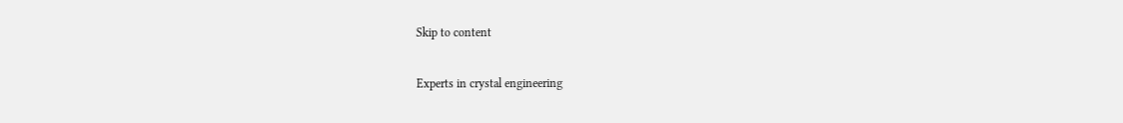Skip to content

Experts in crystal engineering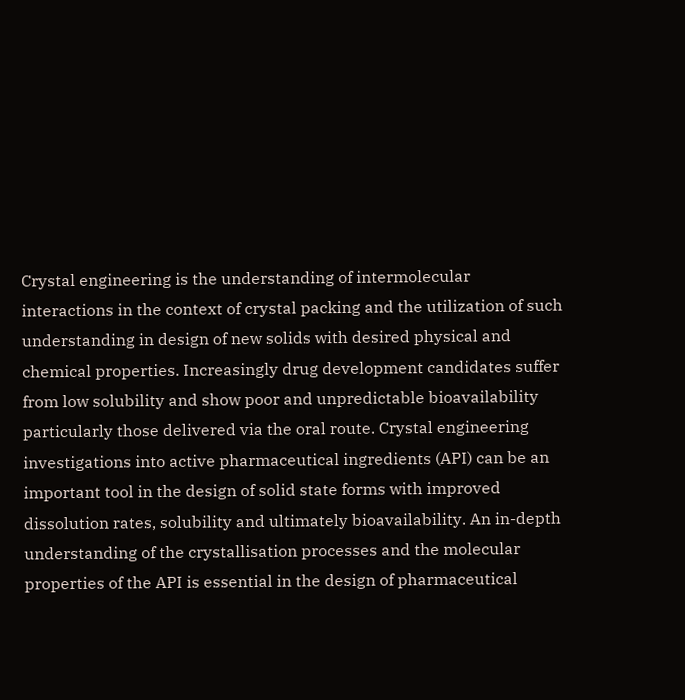Crystal engineering is the understanding of intermolecular interactions in the context of crystal packing and the utilization of such understanding in design of new solids with desired physical and chemical properties. Increasingly drug development candidates suffer from low solubility and show poor and unpredictable bioavailability particularly those delivered via the oral route. Crystal engineering investigations into active pharmaceutical ingredients (API) can be an important tool in the design of solid state forms with improved dissolution rates, solubility and ultimately bioavailability. An in-depth understanding of the crystallisation processes and the molecular properties of the API is essential in the design of pharmaceutical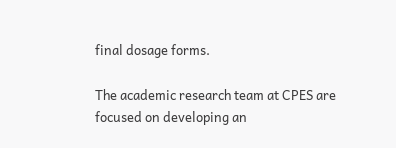final dosage forms.

The academic research team at CPES are focused on developing an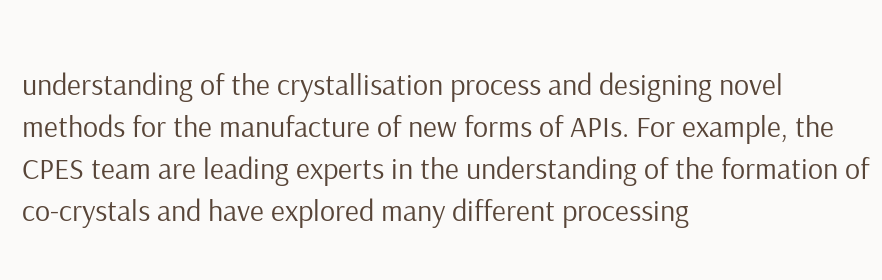understanding of the crystallisation process and designing novel methods for the manufacture of new forms of APIs. For example, the CPES team are leading experts in the understanding of the formation of co-crystals and have explored many different processing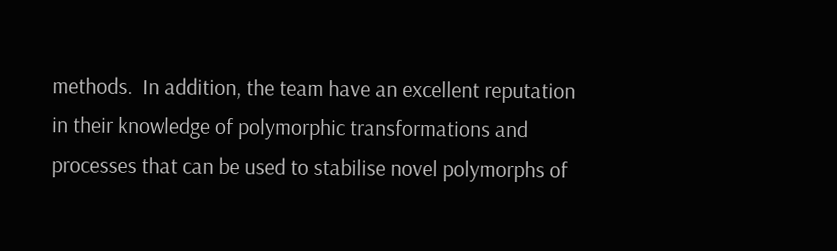methods.  In addition, the team have an excellent reputation in their knowledge of polymorphic transformations and processes that can be used to stabilise novel polymorphs of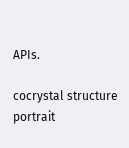APIs.

cocrystal structure portrait